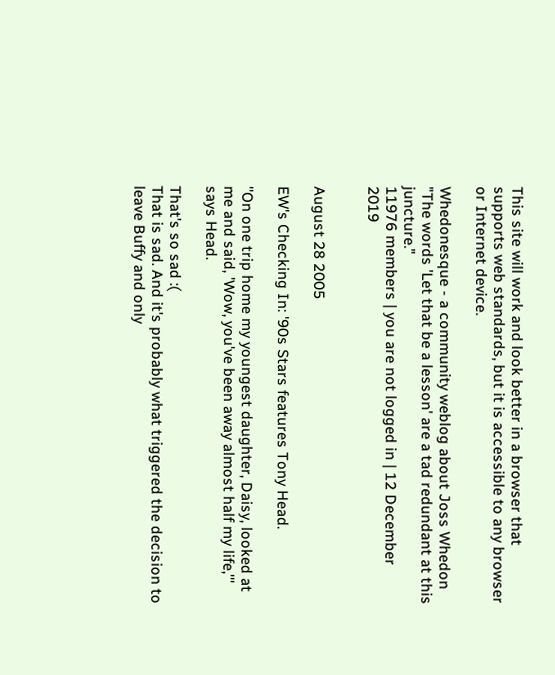This site will work and look better in a browser that supports web standards, but it is accessible to any browser or Internet device.

Whedonesque - a community weblog about Joss Whedon
"The words 'Let that be a lesson' are a tad redundant at this juncture."
11976 members | you are not logged in | 12 December 2019


August 28 2005

EW's Checking In: '90s Stars features Tony Head.

''On one trip home my youngest daughter, Daisy, looked at me and said, 'Wow, you've been away almost half my life,''' says Head.

That's so sad :(
That is sad. And it's probably what triggered the decision to leave Buffy and only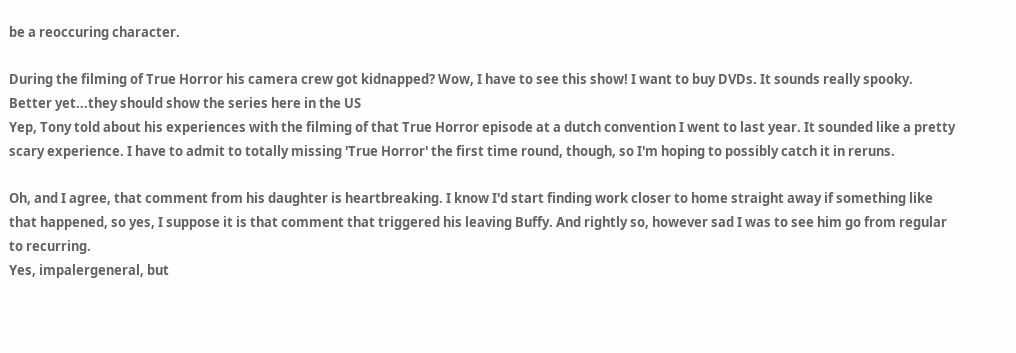be a reoccuring character.

During the filming of True Horror his camera crew got kidnapped? Wow, I have to see this show! I want to buy DVDs. It sounds really spooky.
Better yet...they should show the series here in the US
Yep, Tony told about his experiences with the filming of that True Horror episode at a dutch convention I went to last year. It sounded like a pretty scary experience. I have to admit to totally missing 'True Horror' the first time round, though, so I'm hoping to possibly catch it in reruns.

Oh, and I agree, that comment from his daughter is heartbreaking. I know I'd start finding work closer to home straight away if something like that happened, so yes, I suppose it is that comment that triggered his leaving Buffy. And rightly so, however sad I was to see him go from regular to recurring.
Yes, impalergeneral, but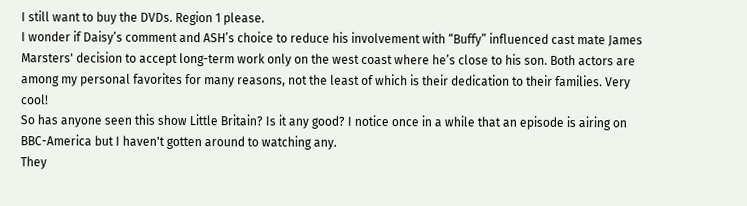I still want to buy the DVDs. Region 1 please.
I wonder if Daisy’s comment and ASH’s choice to reduce his involvement with “Buffy” influenced cast mate James Marsters' decision to accept long-term work only on the west coast where he’s close to his son. Both actors are among my personal favorites for many reasons, not the least of which is their dedication to their families. Very cool!
So has anyone seen this show Little Britain? Is it any good? I notice once in a while that an episode is airing on BBC-America but I haven't gotten around to watching any.
They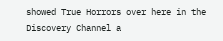showed True Horrors over here in the Discovery Channel a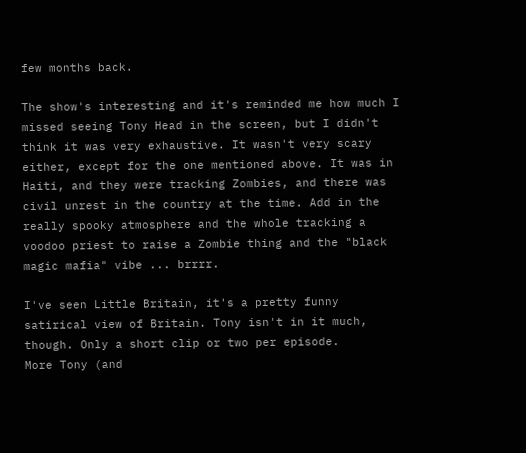few months back.

The show's interesting and it's reminded me how much I missed seeing Tony Head in the screen, but I didn't think it was very exhaustive. It wasn't very scary either, except for the one mentioned above. It was in Haiti, and they were tracking Zombies, and there was civil unrest in the country at the time. Add in the really spooky atmosphere and the whole tracking a voodoo priest to raise a Zombie thing and the "black magic mafia" vibe ... brrrr.

I've seen Little Britain, it's a pretty funny satirical view of Britain. Tony isn't in it much, though. Only a short clip or two per episode.
More Tony (and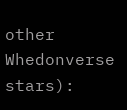other Whedonverse stars):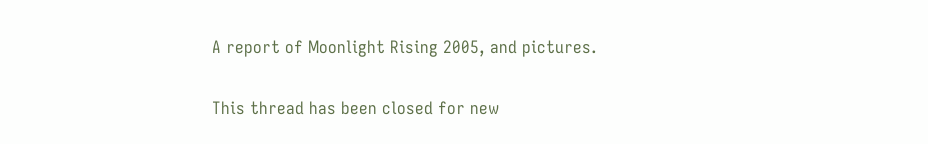A report of Moonlight Rising 2005, and pictures.

This thread has been closed for new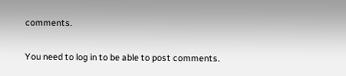comments.

You need to log in to be able to post comments.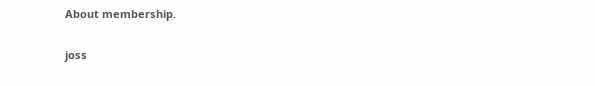About membership.

joss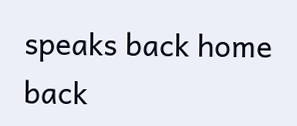speaks back home back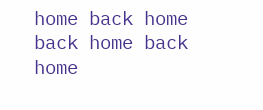home back home back home back home